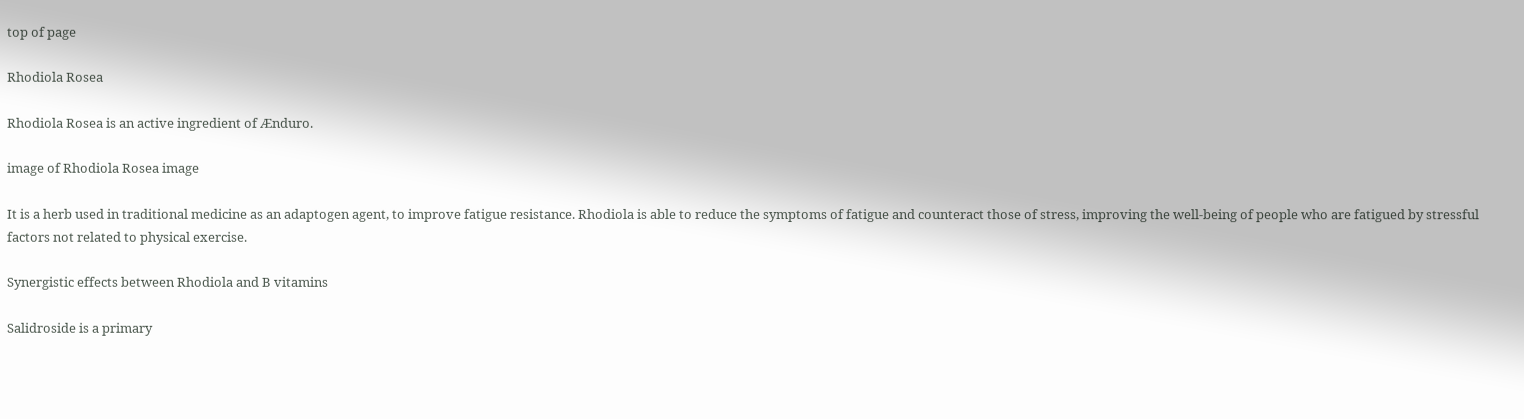top of page

Rhodiola Rosea

Rhodiola Rosea is an active ingredient of Ænduro.

image of Rhodiola Rosea image

It is a herb used in traditional medicine as an adaptogen agent, to improve fatigue resistance. Rhodiola is able to reduce the symptoms of fatigue and counteract those of stress, improving the well-being of people who are fatigued by stressful factors not related to physical exercise.

Synergistic effects between Rhodiola and B vitamins

Salidroside is a primary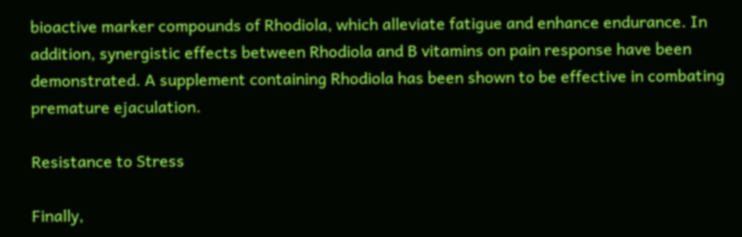bioactive marker compounds of Rhodiola, which alleviate fatigue and enhance endurance. In addition, synergistic effects between Rhodiola and B vitamins on pain response have been demonstrated. A supplement containing Rhodiola has been shown to be effective in combating premature ejaculation.

Resistance to Stress

Finally,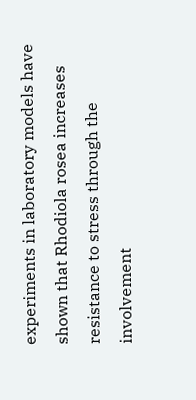experiments in laboratory models have shown that Rhodiola rosea increases resistance to stress through the involvement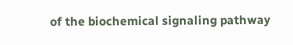of the biochemical signaling pathway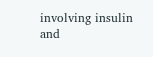involving insulin and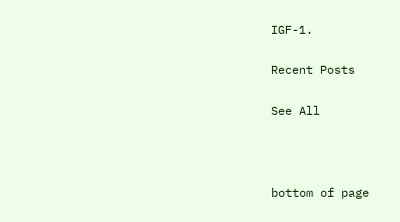IGF-1.

Recent Posts

See All



bottom of page